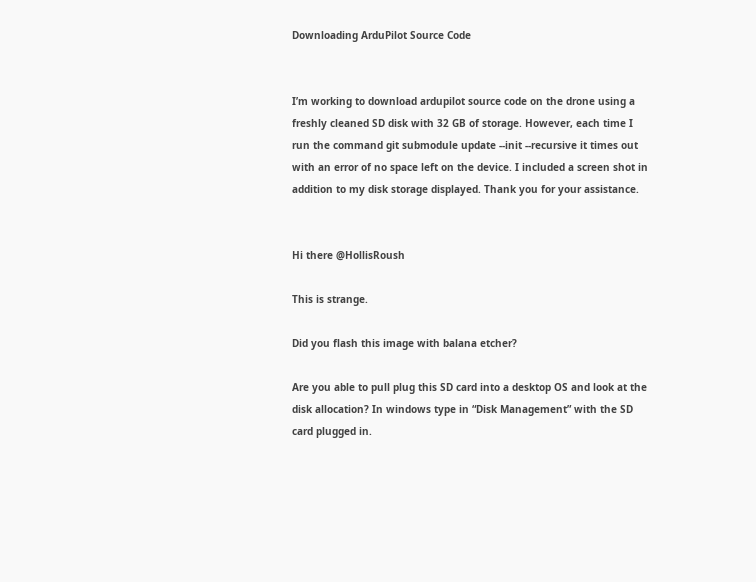Downloading ArduPilot Source Code


I’m working to download ardupilot source code on the drone using a freshly cleaned SD disk with 32 GB of storage. However, each time I run the command git submodule update --init --recursive it times out with an error of no space left on the device. I included a screen shot in addition to my disk storage displayed. Thank you for your assistance.


Hi there @HollisRoush

This is strange.

Did you flash this image with balana etcher?

Are you able to pull plug this SD card into a desktop OS and look at the disk allocation? In windows type in “Disk Management” with the SD card plugged in.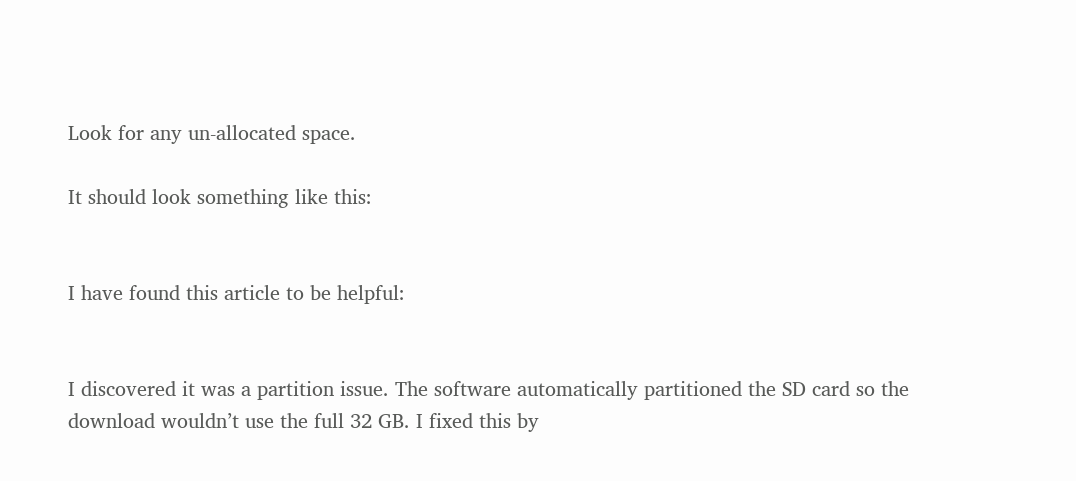Look for any un-allocated space.

It should look something like this:


I have found this article to be helpful:


I discovered it was a partition issue. The software automatically partitioned the SD card so the download wouldn’t use the full 32 GB. I fixed this by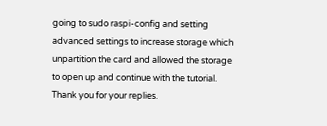going to sudo raspi-config and setting advanced settings to increase storage which unpartition the card and allowed the storage to open up and continue with the tutorial. Thank you for your replies.